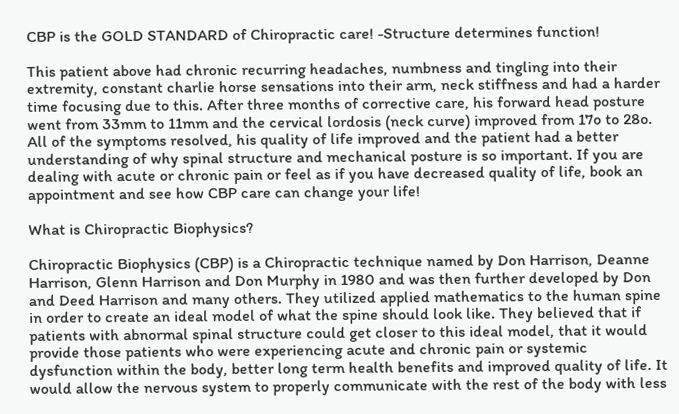CBP is the GOLD STANDARD of Chiropractic care! -Structure determines function!

This patient above had chronic recurring headaches, numbness and tingling into their extremity, constant charlie horse sensations into their arm, neck stiffness and had a harder time focusing due to this. After three months of corrective care, his forward head posture went from 33mm to 11mm and the cervical lordosis (neck curve) improved from 17o to 28o. All of the symptoms resolved, his quality of life improved and the patient had a better understanding of why spinal structure and mechanical posture is so important. If you are dealing with acute or chronic pain or feel as if you have decreased quality of life, book an appointment and see how CBP care can change your life!

What is Chiropractic Biophysics?

Chiropractic Biophysics (CBP) is a Chiropractic technique named by Don Harrison, Deanne Harrison, Glenn Harrison and Don Murphy in 1980 and was then further developed by Don and Deed Harrison and many others. They utilized applied mathematics to the human spine in order to create an ideal model of what the spine should look like. They believed that if patients with abnormal spinal structure could get closer to this ideal model, that it would provide those patients who were experiencing acute and chronic pain or systemic dysfunction within the body, better long term health benefits and improved quality of life. It would allow the nervous system to properly communicate with the rest of the body with less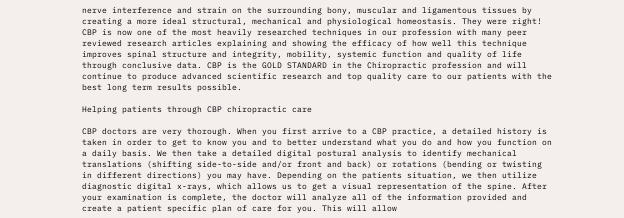nerve interference and strain on the surrounding bony, muscular and ligamentous tissues by creating a more ideal structural, mechanical and physiological homeostasis. They were right! CBP is now one of the most heavily researched techniques in our profession with many peer reviewed research articles explaining and showing the efficacy of how well this technique improves spinal structure and integrity, mobility, systemic function and quality of life through conclusive data. CBP is the GOLD STANDARD in the Chiropractic profession and will continue to produce advanced scientific research and top quality care to our patients with the best long term results possible.

Helping patients through CBP chiropractic care

CBP doctors are very thorough. When you first arrive to a CBP practice, a detailed history is taken in order to get to know you and to better understand what you do and how you function on a daily basis. We then take a detailed digital postural analysis to identify mechanical translations (shifting side-to-side and/or front and back) or rotations (bending or twisting in different directions) you may have. Depending on the patients situation, we then utilize diagnostic digital x-rays, which allows us to get a visual representation of the spine. After your examination is complete, the doctor will analyze all of the information provided and create a patient specific plan of care for you. This will allow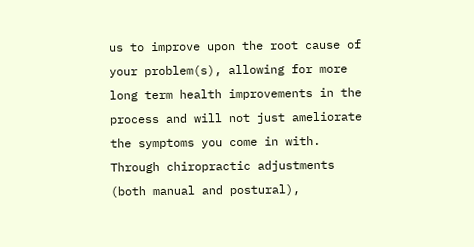us to improve upon the root cause of your problem(s), allowing for more long term health improvements in the process and will not just ameliorate the symptoms you come in with. Through chiropractic adjustments (both manual and postural),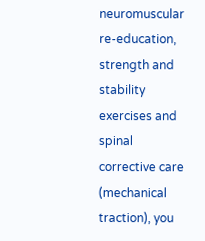neuromuscular re-education, strength and stability exercises and spinal corrective care (mechanical traction), you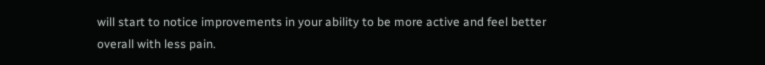will start to notice improvements in your ability to be more active and feel better overall with less pain.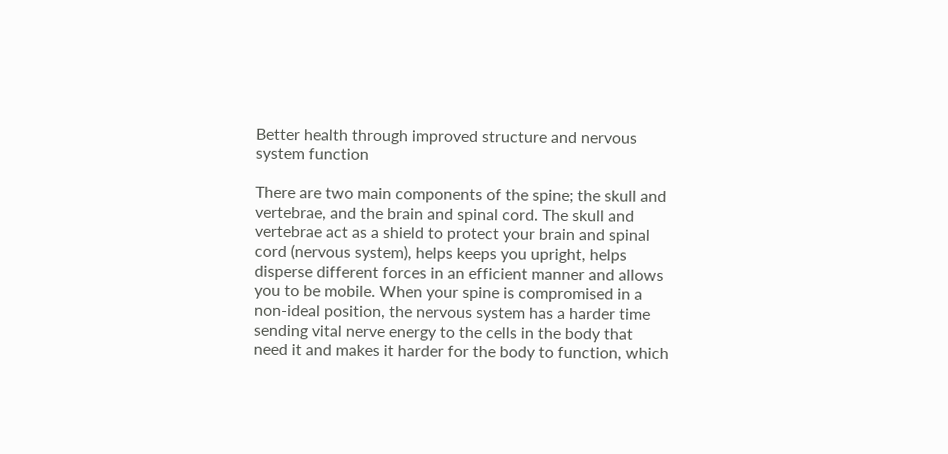Better health through improved structure and nervous system function

There are two main components of the spine; the skull and vertebrae, and the brain and spinal cord. The skull and vertebrae act as a shield to protect your brain and spinal cord (nervous system), helps keeps you upright, helps disperse different forces in an efficient manner and allows you to be mobile. When your spine is compromised in a non-ideal position, the nervous system has a harder time sending vital nerve energy to the cells in the body that need it and makes it harder for the body to function, which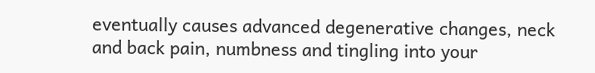eventually causes advanced degenerative changes, neck and back pain, numbness and tingling into your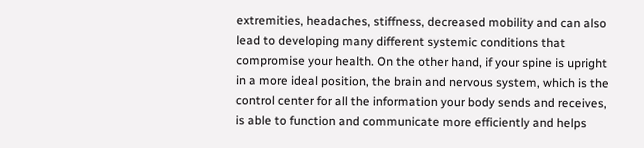extremities, headaches, stiffness, decreased mobility and can also lead to developing many different systemic conditions that compromise your health. On the other hand, if your spine is upright in a more ideal position, the brain and nervous system, which is the control center for all the information your body sends and receives, is able to function and communicate more efficiently and helps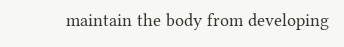maintain the body from developing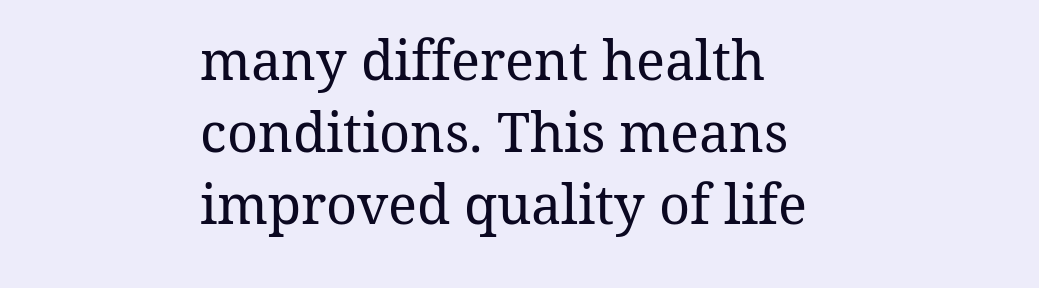many different health conditions. This means improved quality of life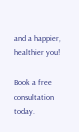and a happier, healthier you!

Book a free consultation today.